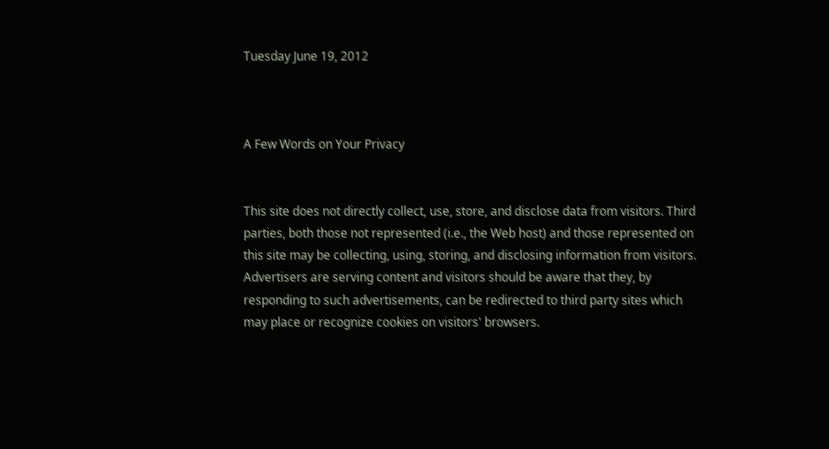Tuesday June 19, 2012



A Few Words on Your Privacy


This site does not directly collect, use, store, and disclose data from visitors. Third parties, both those not represented (i.e., the Web host) and those represented on this site may be collecting, using, storing, and disclosing information from visitors. Advertisers are serving content and visitors should be aware that they, by responding to such advertisements, can be redirected to third party sites which may place or recognize cookies on visitors' browsers.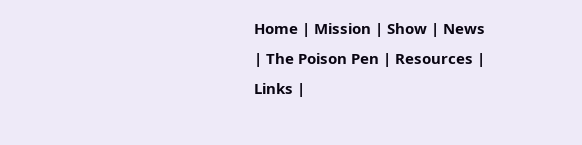Home | Mission | Show | News | The Poison Pen | Resources | Links |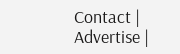Contact | Advertise |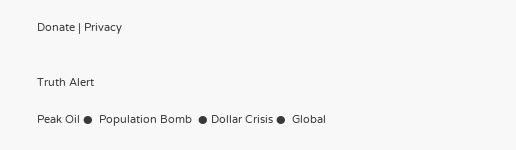Donate | Privacy


Truth Alert

Peak Oil ●  Population Bomb  ● Dollar Crisis ●  Global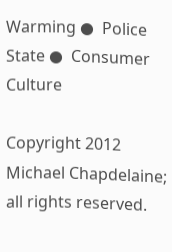Warming ●  Police State ●  Consumer Culture

Copyright 2012 Michael Chapdelaine; all rights reserved.